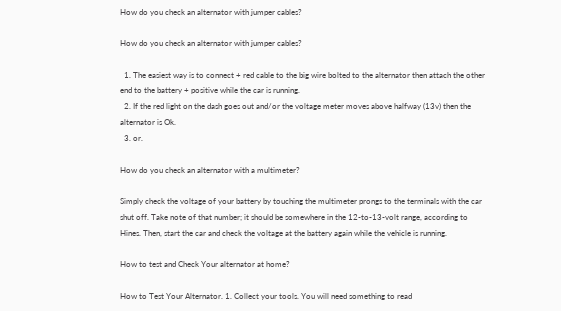How do you check an alternator with jumper cables?

How do you check an alternator with jumper cables?

  1. The easiest way is to connect + red cable to the big wire bolted to the alternator then attach the other end to the battery + positive while the car is running.
  2. If the red light on the dash goes out and/or the voltage meter moves above halfway (13v) then the alternator is Ok.
  3. or.

How do you check an alternator with a multimeter?

Simply check the voltage of your battery by touching the multimeter prongs to the terminals with the car shut off. Take note of that number; it should be somewhere in the 12-to-13-volt range, according to Hines. Then, start the car and check the voltage at the battery again while the vehicle is running.

How to test and Check Your alternator at home?

How to Test Your Alternator. 1. Collect your tools. You will need something to read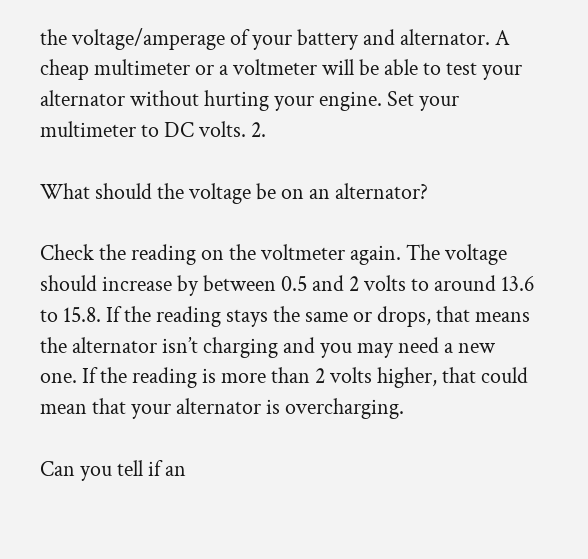the voltage/amperage of your battery and alternator. A cheap multimeter or a voltmeter will be able to test your alternator without hurting your engine. Set your multimeter to DC volts. 2.

What should the voltage be on an alternator?

Check the reading on the voltmeter again. The voltage should increase by between 0.5 and 2 volts to around 13.6 to 15.8. If the reading stays the same or drops, that means the alternator isn’t charging and you may need a new one. If the reading is more than 2 volts higher, that could mean that your alternator is overcharging.

Can you tell if an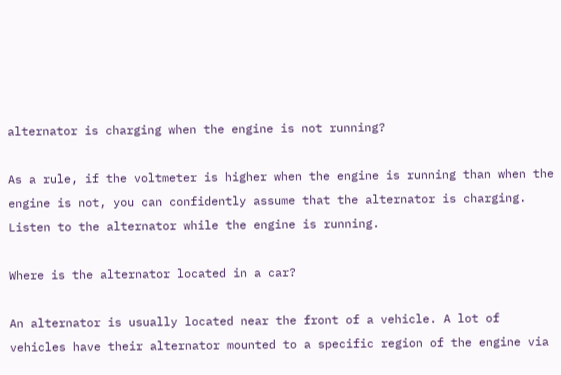alternator is charging when the engine is not running?

As a rule, if the voltmeter is higher when the engine is running than when the engine is not, you can confidently assume that the alternator is charging. Listen to the alternator while the engine is running.

Where is the alternator located in a car?

An alternator is usually located near the front of a vehicle. A lot of vehicles have their alternator mounted to a specific region of the engine via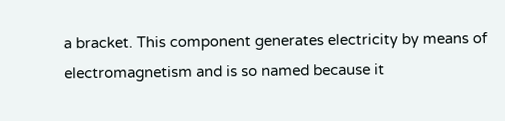a bracket. This component generates electricity by means of electromagnetism and is so named because it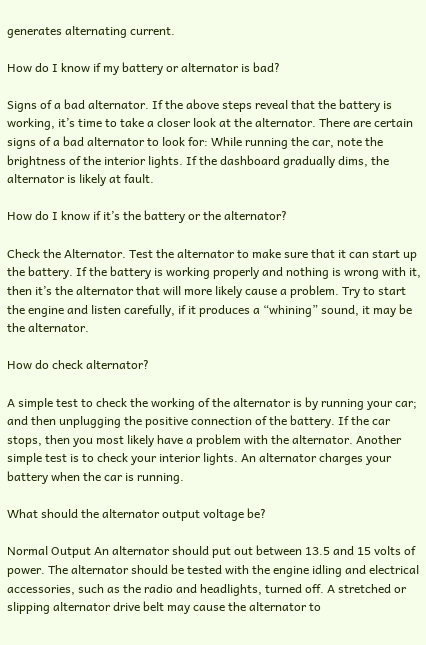generates alternating current.

How do I know if my battery or alternator is bad?

Signs of a bad alternator. If the above steps reveal that the battery is working, it’s time to take a closer look at the alternator. There are certain signs of a bad alternator to look for: While running the car, note the brightness of the interior lights. If the dashboard gradually dims, the alternator is likely at fault.

How do I know if it’s the battery or the alternator?

Check the Alternator. Test the alternator to make sure that it can start up the battery. If the battery is working properly and nothing is wrong with it, then it’s the alternator that will more likely cause a problem. Try to start the engine and listen carefully, if it produces a “whining” sound, it may be the alternator.

How do check alternator?

A simple test to check the working of the alternator is by running your car; and then unplugging the positive connection of the battery. If the car stops, then you most likely have a problem with the alternator. Another simple test is to check your interior lights. An alternator charges your battery when the car is running.

What should the alternator output voltage be?

Normal Output An alternator should put out between 13.5 and 15 volts of power. The alternator should be tested with the engine idling and electrical accessories, such as the radio and headlights, turned off. A stretched or slipping alternator drive belt may cause the alternator to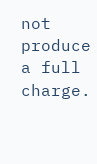not produce a full charge.